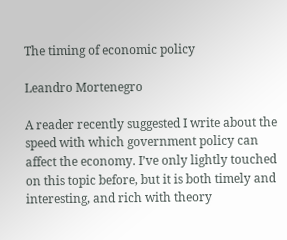The timing of economic policy

Leandro Mortenegro

A reader recently suggested I write about the speed with which government policy can affect the economy. I’ve only lightly touched on this topic before, but it is both timely and interesting, and rich with theory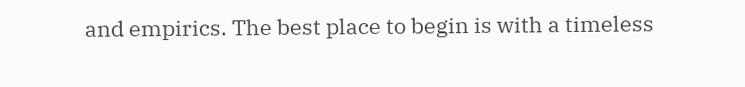and empirics. The best place to begin is with a timeless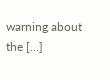warning about the […]